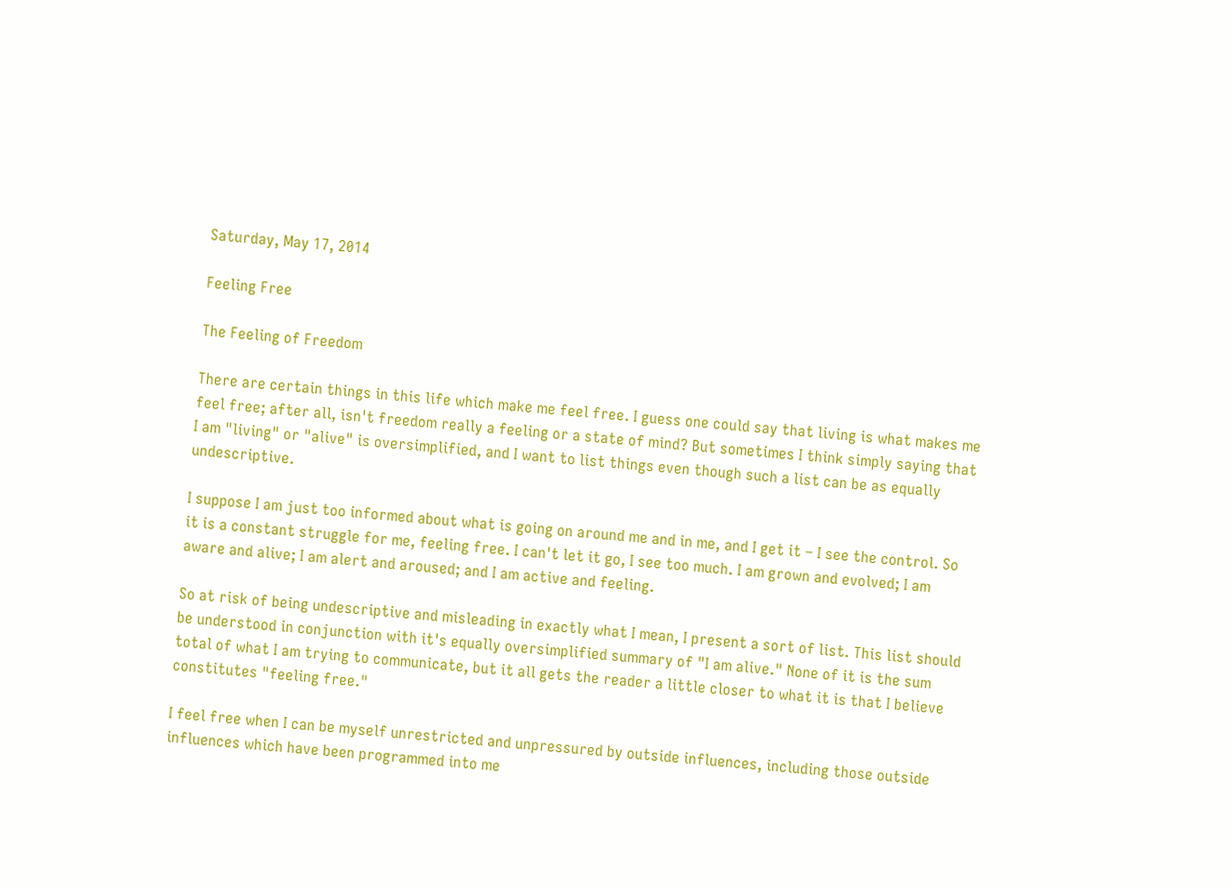Saturday, May 17, 2014

Feeling Free

The Feeling of Freedom

There are certain things in this life which make me feel free. I guess one could say that living is what makes me feel free; after all, isn't freedom really a feeling or a state of mind? But sometimes I think simply saying that I am "living" or "alive" is oversimplified, and I want to list things even though such a list can be as equally undescriptive.

I suppose I am just too informed about what is going on around me and in me, and I get it – I see the control. So it is a constant struggle for me, feeling free. I can't let it go, I see too much. I am grown and evolved; I am aware and alive; I am alert and aroused; and I am active and feeling.

So at risk of being undescriptive and misleading in exactly what I mean, I present a sort of list. This list should be understood in conjunction with it's equally oversimplified summary of "I am alive." None of it is the sum total of what I am trying to communicate, but it all gets the reader a little closer to what it is that I believe constitutes "feeling free."

I feel free when I can be myself unrestricted and unpressured by outside influences, including those outside influences which have been programmed into me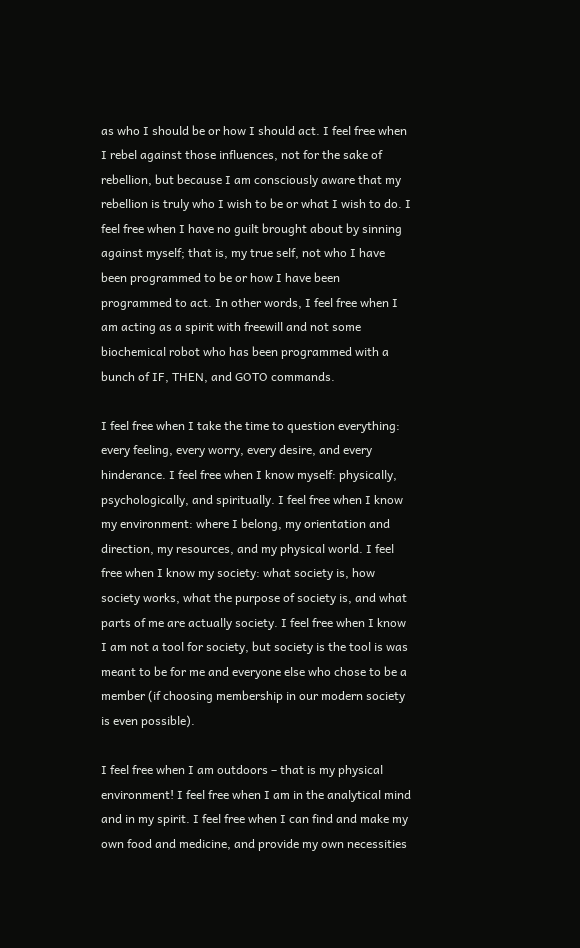as who I should be or how I should act. I feel free when I rebel against those influences, not for the sake of rebellion, but because I am consciously aware that my rebellion is truly who I wish to be or what I wish to do. I feel free when I have no guilt brought about by sinning against myself; that is, my true self, not who I have been programmed to be or how I have been programmed to act. In other words, I feel free when I am acting as a spirit with freewill and not some biochemical robot who has been programmed with a bunch of IF, THEN, and GOTO commands.

I feel free when I take the time to question everything: every feeling, every worry, every desire, and every hinderance. I feel free when I know myself: physically, psychologically, and spiritually. I feel free when I know my environment: where I belong, my orientation and direction, my resources, and my physical world. I feel free when I know my society: what society is, how society works, what the purpose of society is, and what parts of me are actually society. I feel free when I know I am not a tool for society, but society is the tool is was meant to be for me and everyone else who chose to be a member (if choosing membership in our modern society is even possible).

I feel free when I am outdoors – that is my physical environment! I feel free when I am in the analytical mind and in my spirit. I feel free when I can find and make my own food and medicine, and provide my own necessities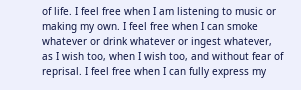of life. I feel free when I am listening to music or making my own. I feel free when I can smoke whatever or drink whatever or ingest whatever, as I wish too, when I wish too, and without fear of reprisal. I feel free when I can fully express my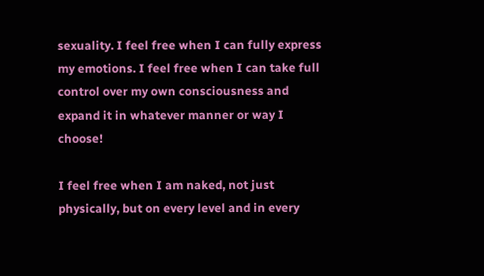sexuality. I feel free when I can fully express my emotions. I feel free when I can take full control over my own consciousness and expand it in whatever manner or way I choose!

I feel free when I am naked, not just physically, but on every level and in every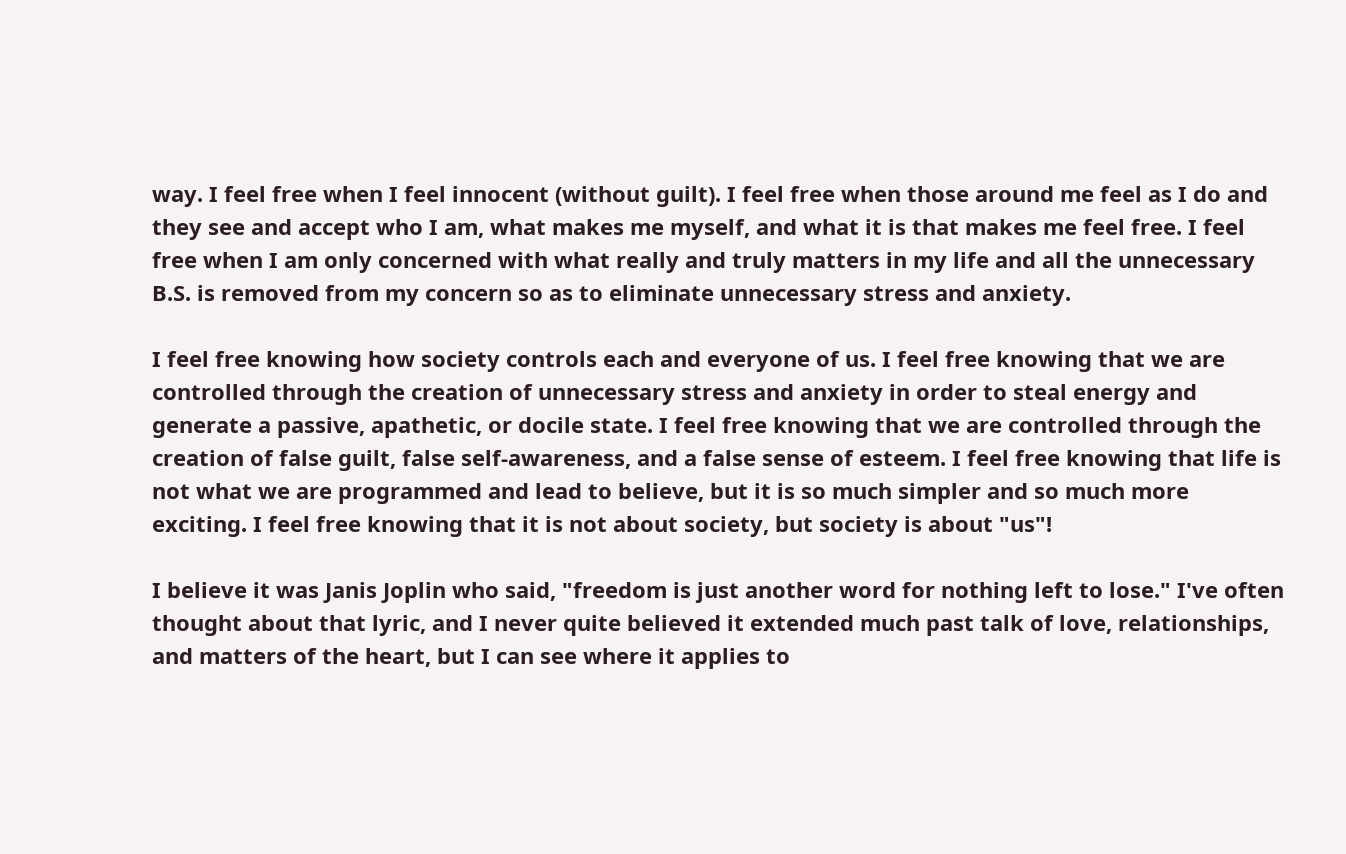way. I feel free when I feel innocent (without guilt). I feel free when those around me feel as I do and they see and accept who I am, what makes me myself, and what it is that makes me feel free. I feel free when I am only concerned with what really and truly matters in my life and all the unnecessary B.S. is removed from my concern so as to eliminate unnecessary stress and anxiety.

I feel free knowing how society controls each and everyone of us. I feel free knowing that we are controlled through the creation of unnecessary stress and anxiety in order to steal energy and generate a passive, apathetic, or docile state. I feel free knowing that we are controlled through the creation of false guilt, false self-awareness, and a false sense of esteem. I feel free knowing that life is not what we are programmed and lead to believe, but it is so much simpler and so much more exciting. I feel free knowing that it is not about society, but society is about "us"!

I believe it was Janis Joplin who said, "freedom is just another word for nothing left to lose." I've often thought about that lyric, and I never quite believed it extended much past talk of love, relationships, and matters of the heart, but I can see where it applies to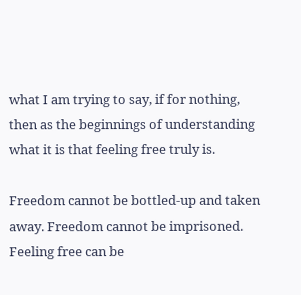what I am trying to say, if for nothing, then as the beginnings of understanding what it is that feeling free truly is.

Freedom cannot be bottled-up and taken away. Freedom cannot be imprisoned. Feeling free can be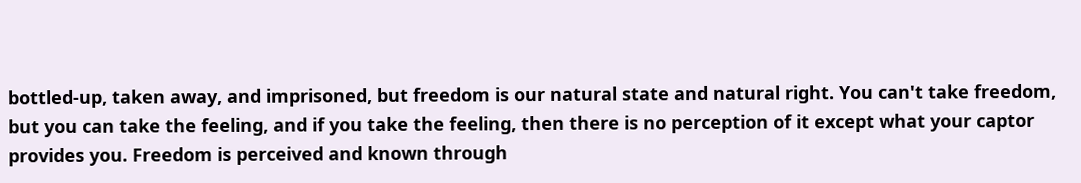bottled-up, taken away, and imprisoned, but freedom is our natural state and natural right. You can't take freedom, but you can take the feeling, and if you take the feeling, then there is no perception of it except what your captor provides you. Freedom is perceived and known through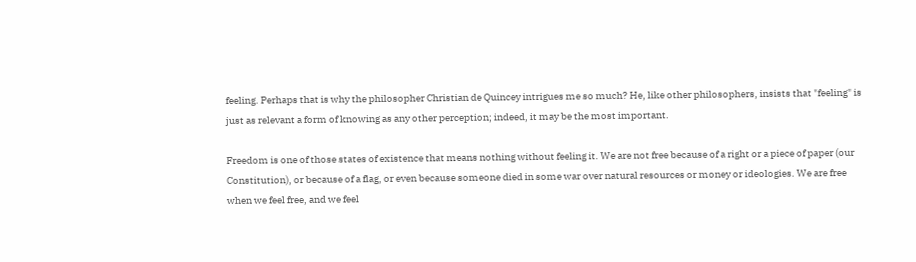feeling. Perhaps that is why the philosopher Christian de Quincey intrigues me so much? He, like other philosophers, insists that "feeling" is just as relevant a form of knowing as any other perception; indeed, it may be the most important.

Freedom is one of those states of existence that means nothing without feeling it. We are not free because of a right or a piece of paper (our Constitution), or because of a flag, or even because someone died in some war over natural resources or money or ideologies. We are free when we feel free, and we feel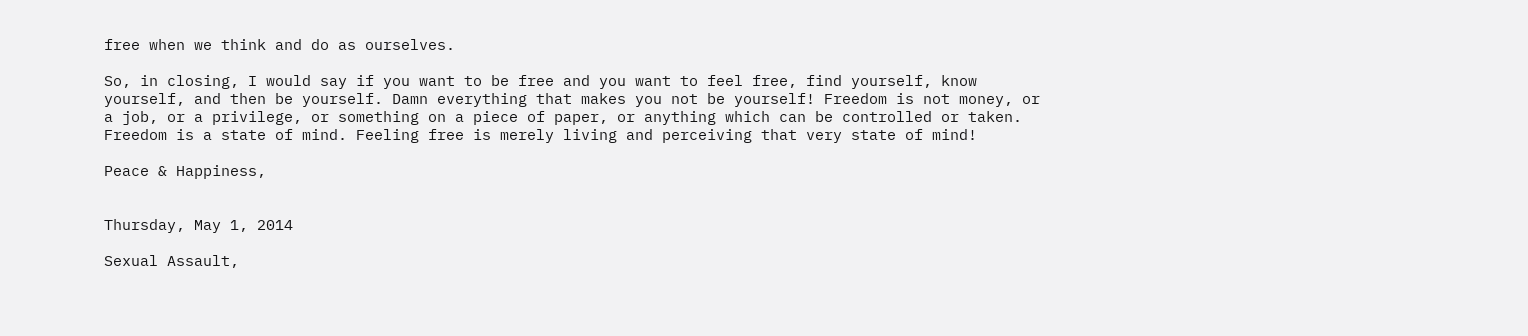free when we think and do as ourselves.

So, in closing, I would say if you want to be free and you want to feel free, find yourself, know yourself, and then be yourself. Damn everything that makes you not be yourself! Freedom is not money, or a job, or a privilege, or something on a piece of paper, or anything which can be controlled or taken. Freedom is a state of mind. Feeling free is merely living and perceiving that very state of mind!

Peace & Happiness,


Thursday, May 1, 2014

Sexual Assault,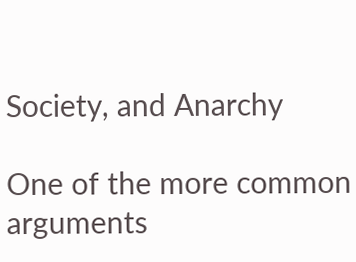Society, and Anarchy

One of the more common arguments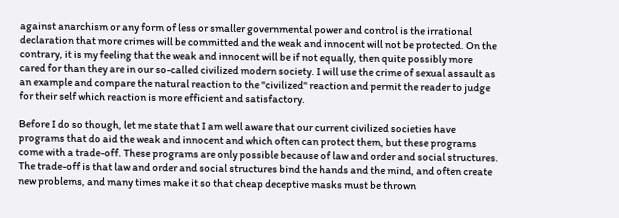against anarchism or any form of less or smaller governmental power and control is the irrational declaration that more crimes will be committed and the weak and innocent will not be protected. On the contrary, it is my feeling that the weak and innocent will be if not equally, then quite possibly more cared for than they are in our so-called civilized modern society. I will use the crime of sexual assault as an example and compare the natural reaction to the "civilized" reaction and permit the reader to judge for their self which reaction is more efficient and satisfactory.

Before I do so though, let me state that I am well aware that our current civilized societies have programs that do aid the weak and innocent and which often can protect them, but these programs come with a trade-off. These programs are only possible because of law and order and social structures. The trade-off is that law and order and social structures bind the hands and the mind, and often create new problems, and many times make it so that cheap deceptive masks must be thrown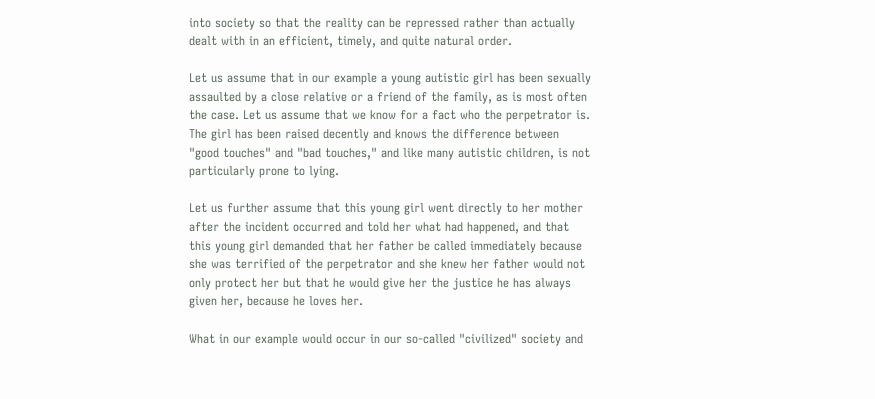into society so that the reality can be repressed rather than actually dealt with in an efficient, timely, and quite natural order.

Let us assume that in our example a young autistic girl has been sexually assaulted by a close relative or a friend of the family, as is most often the case. Let us assume that we know for a fact who the perpetrator is. The girl has been raised decently and knows the difference between "good touches" and "bad touches," and like many autistic children, is not particularly prone to lying.

Let us further assume that this young girl went directly to her mother after the incident occurred and told her what had happened, and that this young girl demanded that her father be called immediately because she was terrified of the perpetrator and she knew her father would not only protect her but that he would give her the justice he has always given her, because he loves her.

What in our example would occur in our so-called "civilized" society and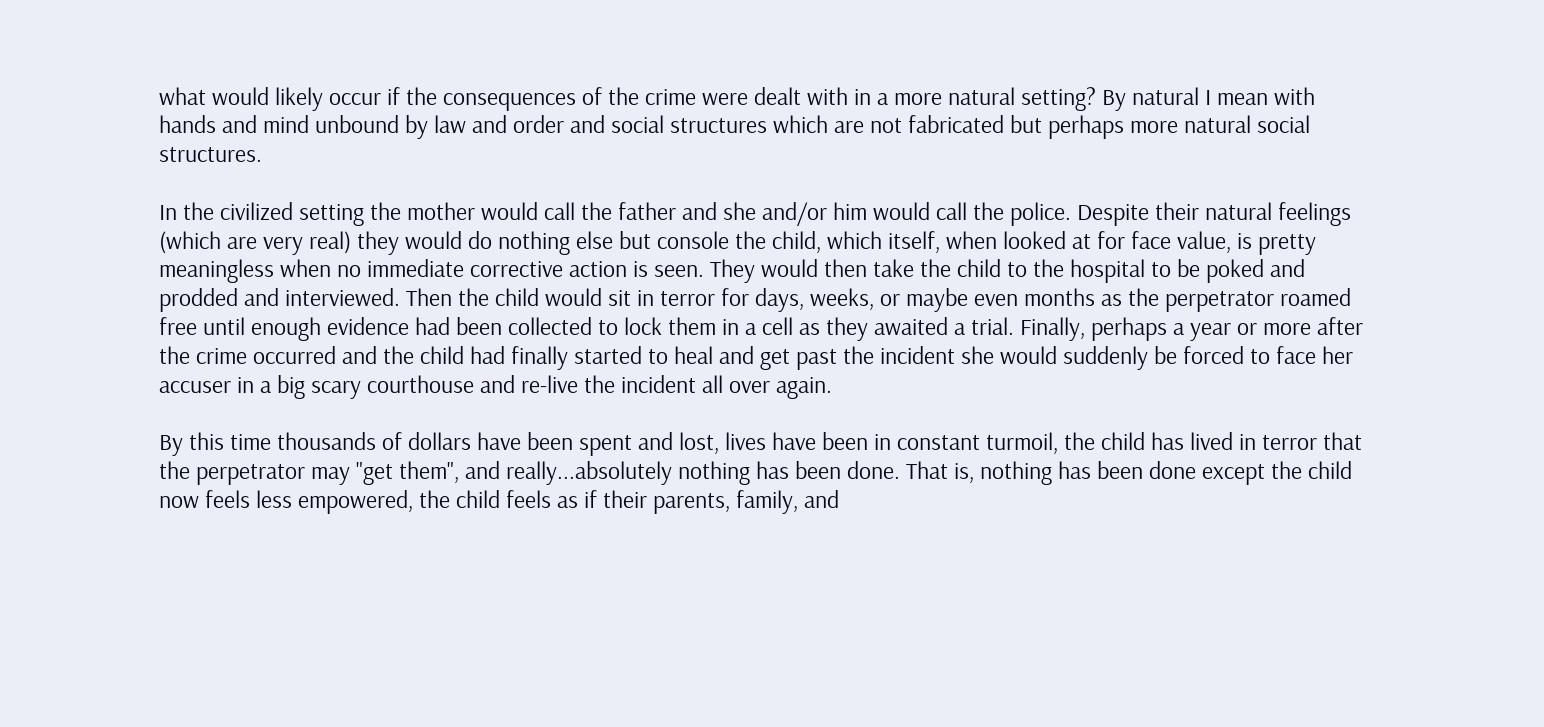what would likely occur if the consequences of the crime were dealt with in a more natural setting? By natural I mean with hands and mind unbound by law and order and social structures which are not fabricated but perhaps more natural social structures.

In the civilized setting the mother would call the father and she and/or him would call the police. Despite their natural feelings (which are very real) they would do nothing else but console the child, which itself, when looked at for face value, is pretty meaningless when no immediate corrective action is seen. They would then take the child to the hospital to be poked and prodded and interviewed. Then the child would sit in terror for days, weeks, or maybe even months as the perpetrator roamed free until enough evidence had been collected to lock them in a cell as they awaited a trial. Finally, perhaps a year or more after the crime occurred and the child had finally started to heal and get past the incident she would suddenly be forced to face her accuser in a big scary courthouse and re-live the incident all over again.

By this time thousands of dollars have been spent and lost, lives have been in constant turmoil, the child has lived in terror that the perpetrator may "get them", and really...absolutely nothing has been done. That is, nothing has been done except the child now feels less empowered, the child feels as if their parents, family, and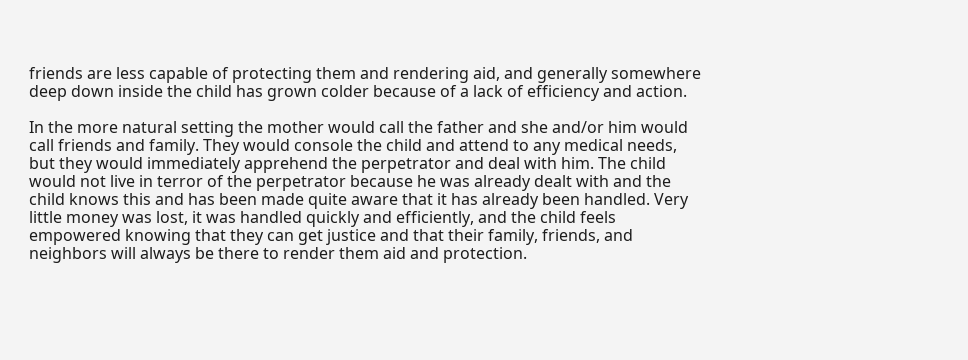friends are less capable of protecting them and rendering aid, and generally somewhere deep down inside the child has grown colder because of a lack of efficiency and action.

In the more natural setting the mother would call the father and she and/or him would call friends and family. They would console the child and attend to any medical needs, but they would immediately apprehend the perpetrator and deal with him. The child would not live in terror of the perpetrator because he was already dealt with and the child knows this and has been made quite aware that it has already been handled. Very little money was lost, it was handled quickly and efficiently, and the child feels empowered knowing that they can get justice and that their family, friends, and neighbors will always be there to render them aid and protection.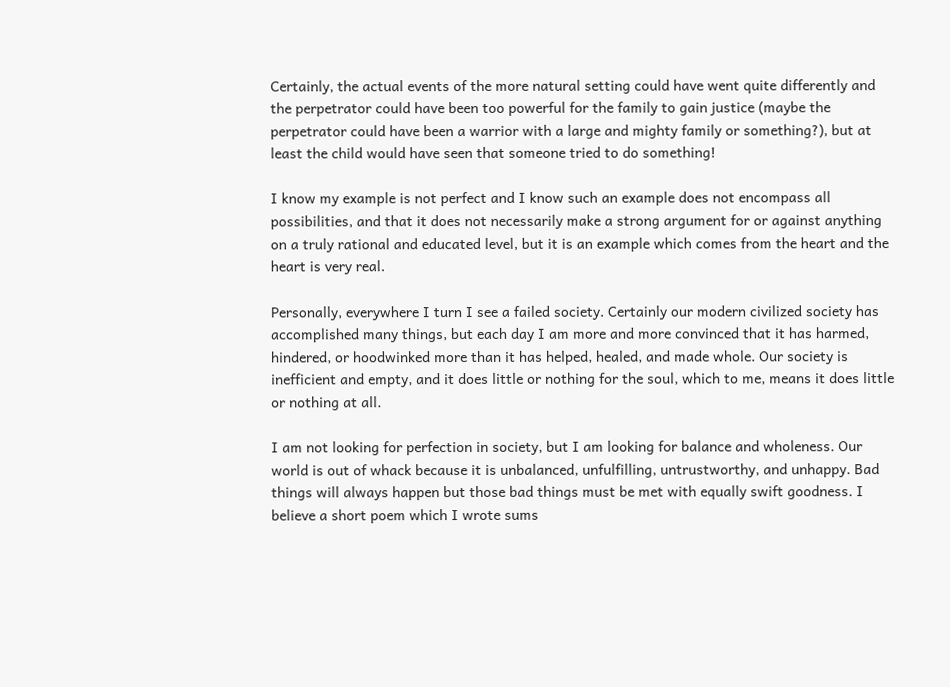Certainly, the actual events of the more natural setting could have went quite differently and the perpetrator could have been too powerful for the family to gain justice (maybe the perpetrator could have been a warrior with a large and mighty family or something?), but at least the child would have seen that someone tried to do something!

I know my example is not perfect and I know such an example does not encompass all possibilities, and that it does not necessarily make a strong argument for or against anything on a truly rational and educated level, but it is an example which comes from the heart and the heart is very real.

Personally, everywhere I turn I see a failed society. Certainly our modern civilized society has accomplished many things, but each day I am more and more convinced that it has harmed, hindered, or hoodwinked more than it has helped, healed, and made whole. Our society is inefficient and empty, and it does little or nothing for the soul, which to me, means it does little or nothing at all.

I am not looking for perfection in society, but I am looking for balance and wholeness. Our world is out of whack because it is unbalanced, unfulfilling, untrustworthy, and unhappy. Bad things will always happen but those bad things must be met with equally swift goodness. I believe a short poem which I wrote sums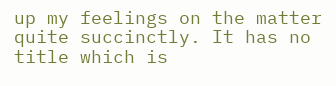up my feelings on the matter quite succinctly. It has no title which is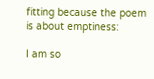fitting because the poem is about emptiness:

I am so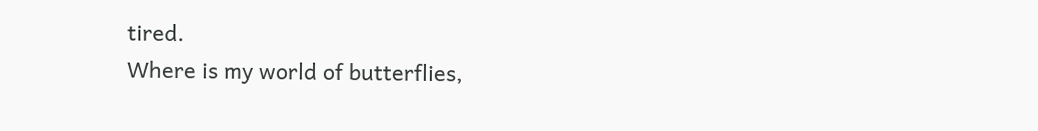tired.
Where is my world of butterflies,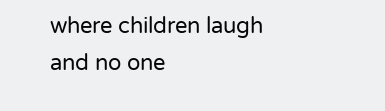where children laugh and no one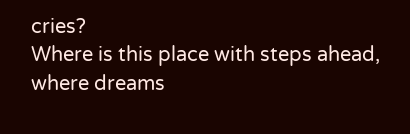cries?
Where is this place with steps ahead,
where dreams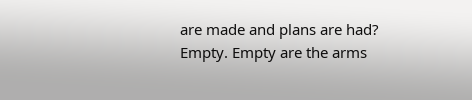are made and plans are had?
Empty. Empty are the arms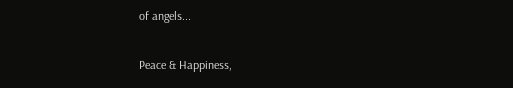of angels...

Peace & Happiness,